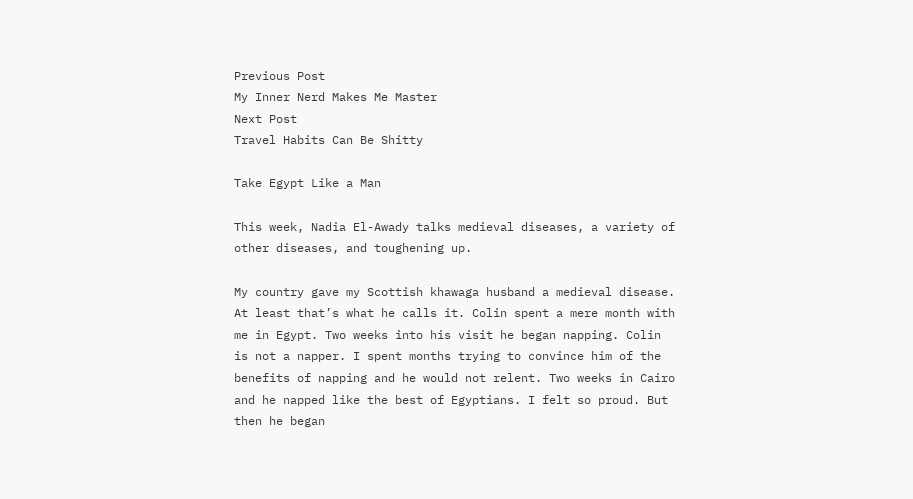Previous Post
My Inner Nerd Makes Me Master
Next Post
Travel Habits Can Be Shitty

Take Egypt Like a Man

This week, Nadia El-Awady talks medieval diseases, a variety of other diseases, and toughening up.

My country gave my Scottish khawaga husband a medieval disease. At least that’s what he calls it. Colin spent a mere month with me in Egypt. Two weeks into his visit he began napping. Colin is not a napper. I spent months trying to convince him of the benefits of napping and he would not relent. Two weeks in Cairo and he napped like the best of Egyptians. I felt so proud. But then he began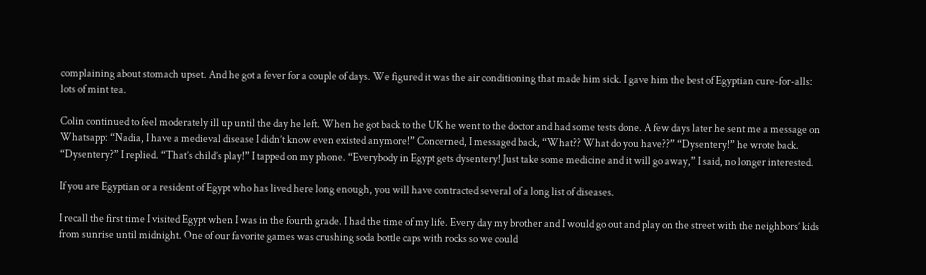complaining about stomach upset. And he got a fever for a couple of days. We figured it was the air conditioning that made him sick. I gave him the best of Egyptian cure-for-alls: lots of mint tea.

Colin continued to feel moderately ill up until the day he left. When he got back to the UK he went to the doctor and had some tests done. A few days later he sent me a message on Whatsapp: “Nadia, I have a medieval disease I didn’t know even existed anymore!” Concerned, I messaged back, “What?? What do you have??” “Dysentery!” he wrote back. “Dysentery?” I replied. “That’s child’s play!” I tapped on my phone. “Everybody in Egypt gets dysentery! Just take some medicine and it will go away,” I said, no longer interested.

If you are Egyptian or a resident of Egypt who has lived here long enough, you will have contracted several of a long list of diseases.

I recall the first time I visited Egypt when I was in the fourth grade. I had the time of my life. Every day my brother and I would go out and play on the street with the neighbors’ kids from sunrise until midnight. One of our favorite games was crushing soda bottle caps with rocks so we could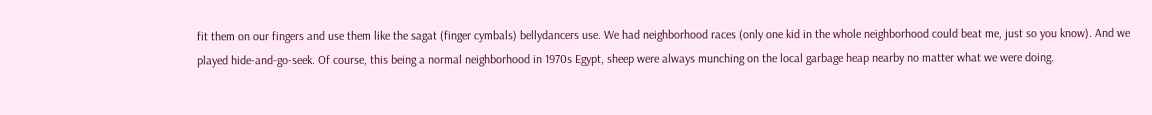fit them on our fingers and use them like the sagat (finger cymbals) bellydancers use. We had neighborhood races (only one kid in the whole neighborhood could beat me, just so you know). And we played hide-and-go-seek. Of course, this being a normal neighborhood in 1970s Egypt, sheep were always munching on the local garbage heap nearby no matter what we were doing.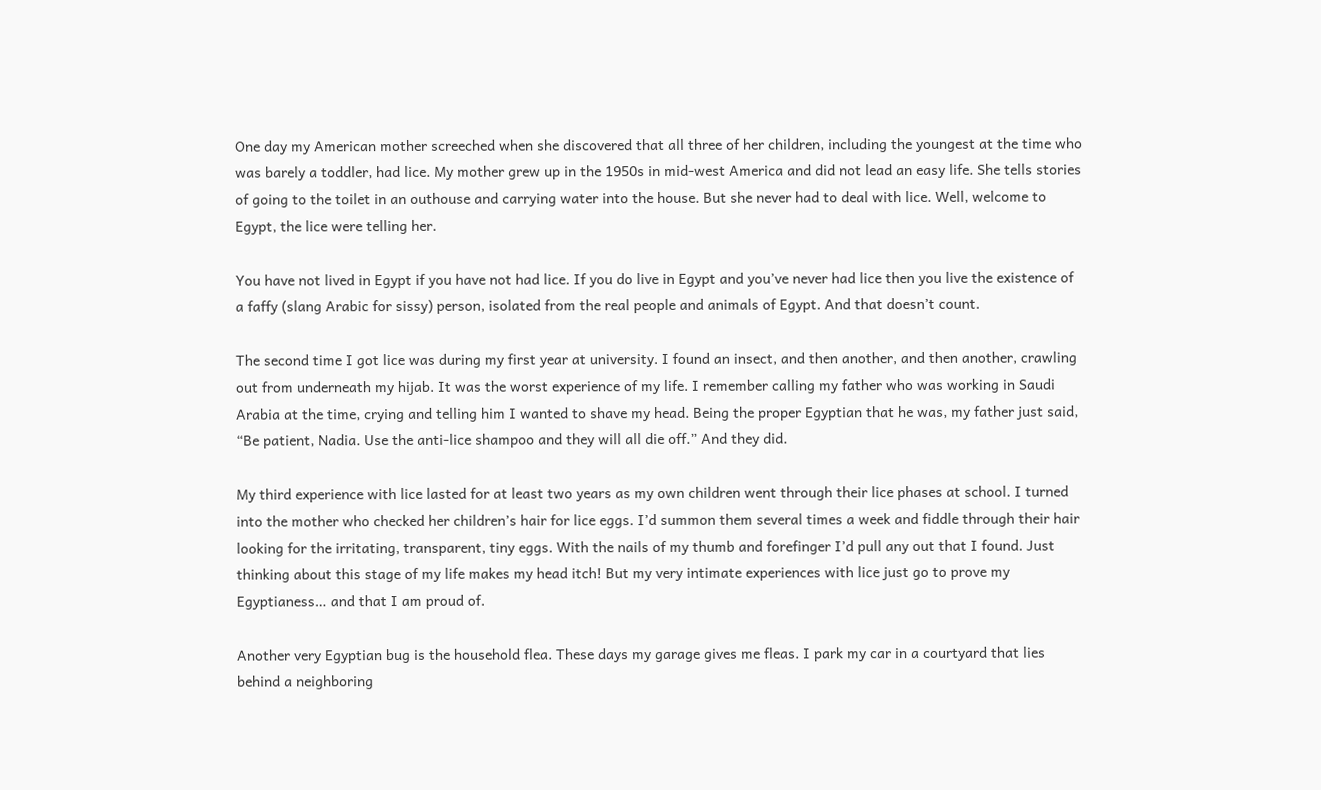One day my American mother screeched when she discovered that all three of her children, including the youngest at the time who was barely a toddler, had lice. My mother grew up in the 1950s in mid-west America and did not lead an easy life. She tells stories of going to the toilet in an outhouse and carrying water into the house. But she never had to deal with lice. Well, welcome to Egypt, the lice were telling her.

You have not lived in Egypt if you have not had lice. If you do live in Egypt and you’ve never had lice then you live the existence of a faffy (slang Arabic for sissy) person, isolated from the real people and animals of Egypt. And that doesn’t count.

The second time I got lice was during my first year at university. I found an insect, and then another, and then another, crawling out from underneath my hijab. It was the worst experience of my life. I remember calling my father who was working in Saudi Arabia at the time, crying and telling him I wanted to shave my head. Being the proper Egyptian that he was, my father just said, “Be patient, Nadia. Use the anti-lice shampoo and they will all die off.” And they did.

My third experience with lice lasted for at least two years as my own children went through their lice phases at school. I turned into the mother who checked her children’s hair for lice eggs. I’d summon them several times a week and fiddle through their hair looking for the irritating, transparent, tiny eggs. With the nails of my thumb and forefinger I’d pull any out that I found. Just thinking about this stage of my life makes my head itch! But my very intimate experiences with lice just go to prove my Egyptianess… and that I am proud of.

Another very Egyptian bug is the household flea. These days my garage gives me fleas. I park my car in a courtyard that lies behind a neighboring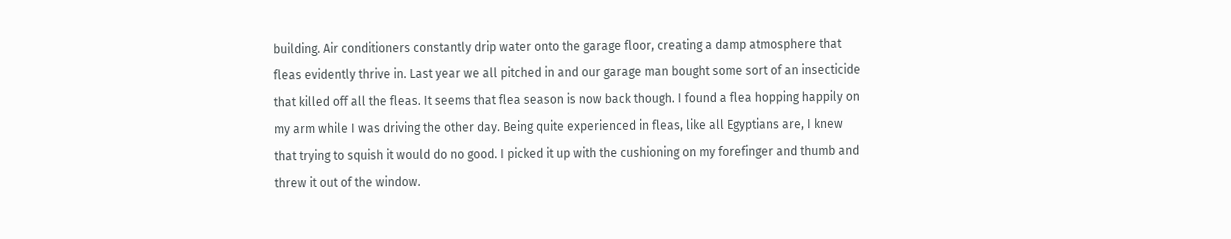building. Air conditioners constantly drip water onto the garage floor, creating a damp atmosphere that fleas evidently thrive in. Last year we all pitched in and our garage man bought some sort of an insecticide that killed off all the fleas. It seems that flea season is now back though. I found a flea hopping happily on my arm while I was driving the other day. Being quite experienced in fleas, like all Egyptians are, I knew that trying to squish it would do no good. I picked it up with the cushioning on my forefinger and thumb and threw it out of the window.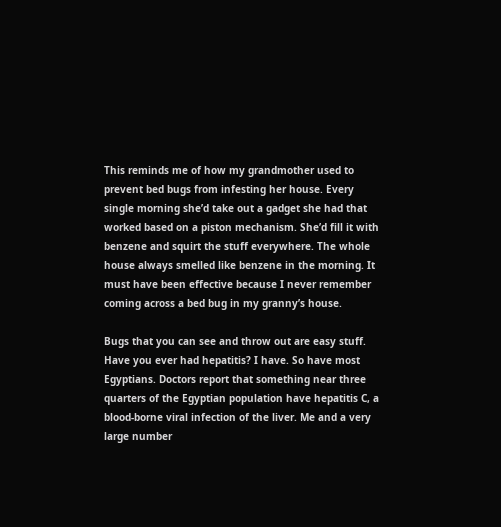This reminds me of how my grandmother used to prevent bed bugs from infesting her house. Every single morning she’d take out a gadget she had that worked based on a piston mechanism. She’d fill it with benzene and squirt the stuff everywhere. The whole house always smelled like benzene in the morning. It must have been effective because I never remember coming across a bed bug in my granny’s house.

Bugs that you can see and throw out are easy stuff. Have you ever had hepatitis? I have. So have most Egyptians. Doctors report that something near three quarters of the Egyptian population have hepatitis C, a blood-borne viral infection of the liver. Me and a very large number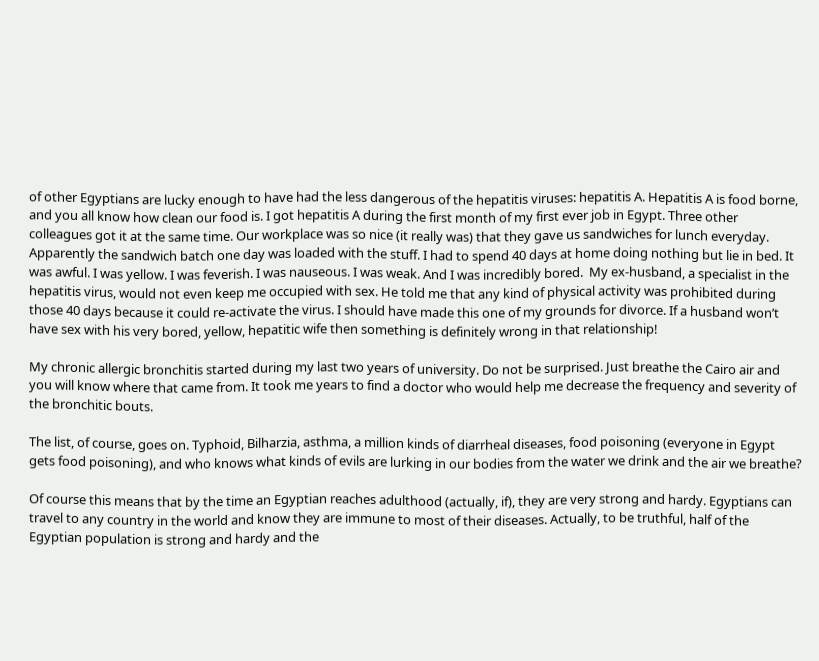of other Egyptians are lucky enough to have had the less dangerous of the hepatitis viruses: hepatitis A. Hepatitis A is food borne, and you all know how clean our food is. I got hepatitis A during the first month of my first ever job in Egypt. Three other colleagues got it at the same time. Our workplace was so nice (it really was) that they gave us sandwiches for lunch everyday. Apparently the sandwich batch one day was loaded with the stuff. I had to spend 40 days at home doing nothing but lie in bed. It was awful. I was yellow. I was feverish. I was nauseous. I was weak. And I was incredibly bored.  My ex-husband, a specialist in the hepatitis virus, would not even keep me occupied with sex. He told me that any kind of physical activity was prohibited during those 40 days because it could re-activate the virus. I should have made this one of my grounds for divorce. If a husband won’t have sex with his very bored, yellow, hepatitic wife then something is definitely wrong in that relationship!

My chronic allergic bronchitis started during my last two years of university. Do not be surprised. Just breathe the Cairo air and you will know where that came from. It took me years to find a doctor who would help me decrease the frequency and severity of the bronchitic bouts.

The list, of course, goes on. Typhoid, Bilharzia, asthma, a million kinds of diarrheal diseases, food poisoning (everyone in Egypt gets food poisoning), and who knows what kinds of evils are lurking in our bodies from the water we drink and the air we breathe?

Of course this means that by the time an Egyptian reaches adulthood (actually, if), they are very strong and hardy. Egyptians can travel to any country in the world and know they are immune to most of their diseases. Actually, to be truthful, half of the Egyptian population is strong and hardy and the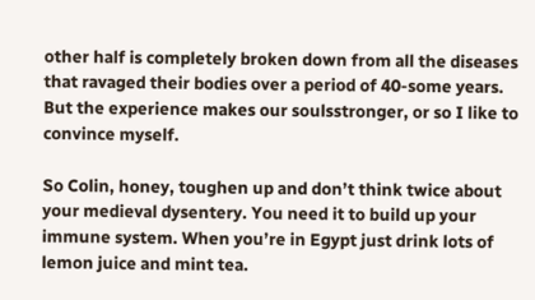other half is completely broken down from all the diseases that ravaged their bodies over a period of 40-some years. But the experience makes our soulsstronger, or so I like to convince myself.

So Colin, honey, toughen up and don’t think twice about your medieval dysentery. You need it to build up your immune system. When you’re in Egypt just drink lots of lemon juice and mint tea.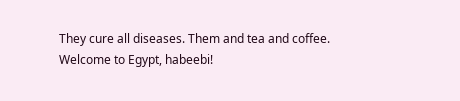They cure all diseases. Them and tea and coffee. Welcome to Egypt, habeebi!